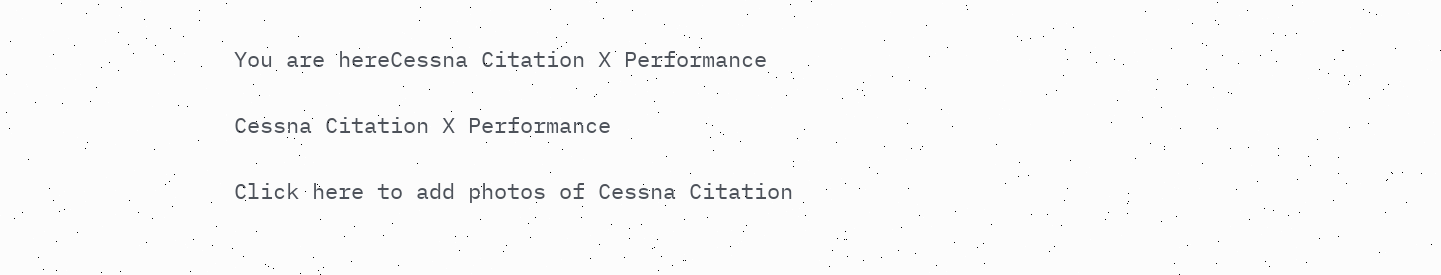You are hereCessna Citation X Performance

Cessna Citation X Performance

Click here to add photos of Cessna Citation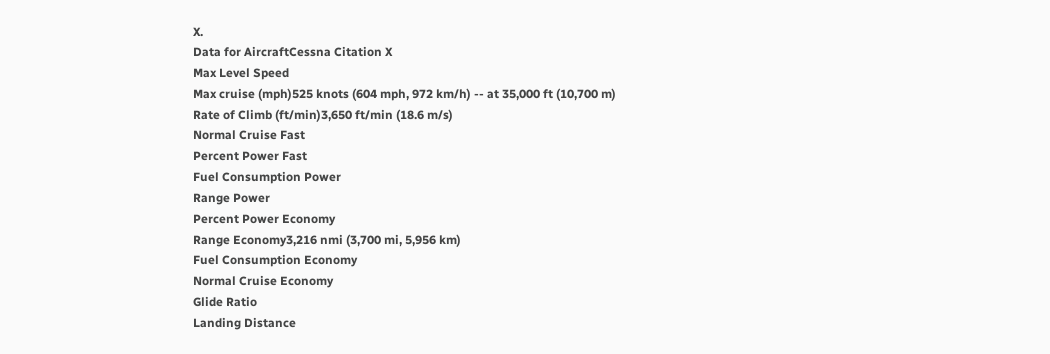X.
Data for AircraftCessna Citation X
Max Level Speed
Max cruise (mph)525 knots (604 mph, 972 km/h) -- at 35,000 ft (10,700 m)
Rate of Climb (ft/min)3,650 ft/min (18.6 m/s)
Normal Cruise Fast
Percent Power Fast
Fuel Consumption Power
Range Power
Percent Power Economy
Range Economy3,216 nmi (3,700 mi, 5,956 km)
Fuel Consumption Economy
Normal Cruise Economy
Glide Ratio
Landing Distance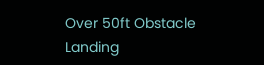Over 50ft Obstacle
Landing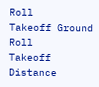Roll
Takeoff Ground Roll
Takeoff Distance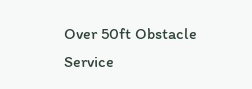Over 50ft Obstacle
Service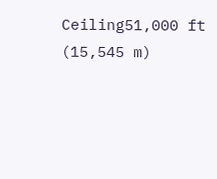Ceiling51,000 ft (15,545 m)